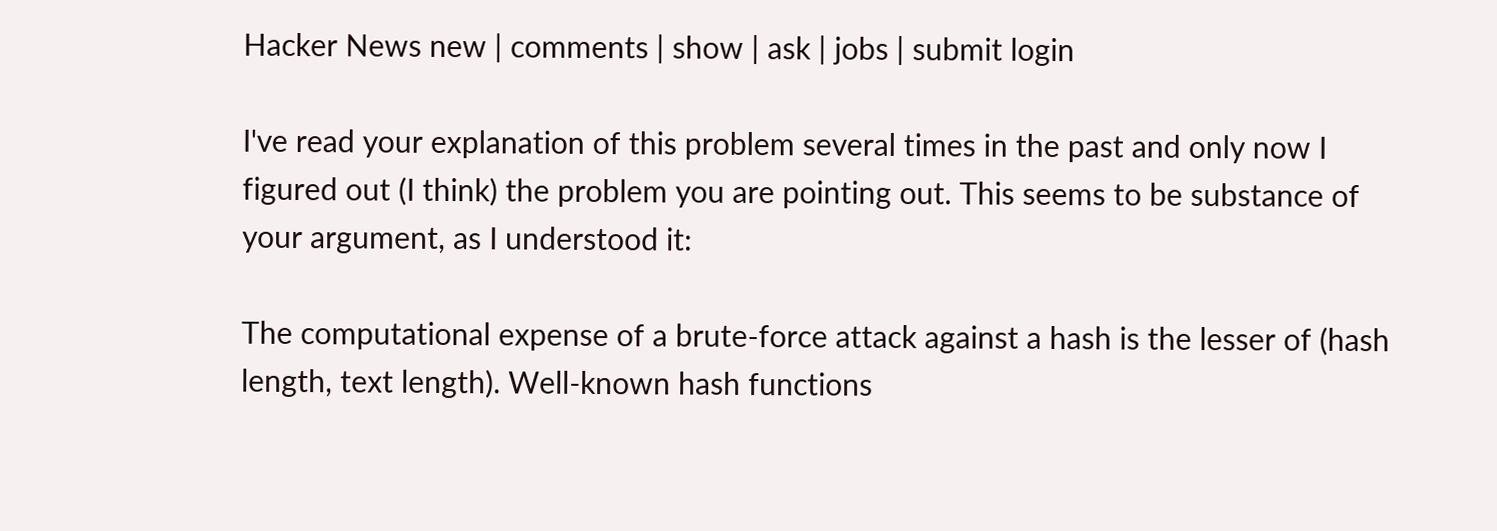Hacker News new | comments | show | ask | jobs | submit login

I've read your explanation of this problem several times in the past and only now I figured out (I think) the problem you are pointing out. This seems to be substance of your argument, as I understood it:

The computational expense of a brute-force attack against a hash is the lesser of (hash length, text length). Well-known hash functions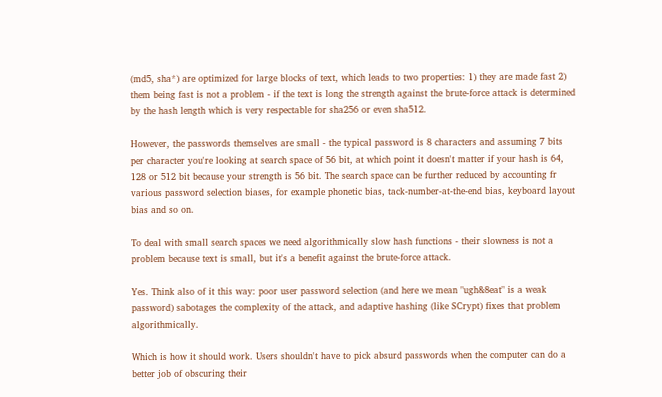(md5, sha*) are optimized for large blocks of text, which leads to two properties: 1) they are made fast 2) them being fast is not a problem - if the text is long the strength against the brute-force attack is determined by the hash length which is very respectable for sha256 or even sha512.

However, the passwords themselves are small - the typical password is 8 characters and assuming 7 bits per character you're looking at search space of 56 bit, at which point it doesn't matter if your hash is 64, 128 or 512 bit because your strength is 56 bit. The search space can be further reduced by accounting fr various password selection biases, for example phonetic bias, tack-number-at-the-end bias, keyboard layout bias and so on.

To deal with small search spaces we need algorithmically slow hash functions - their slowness is not a problem because text is small, but it's a benefit against the brute-force attack.

Yes. Think also of it this way: poor user password selection (and here we mean "ugh&8eat" is a weak password) sabotages the complexity of the attack, and adaptive hashing (like SCrypt) fixes that problem algorithmically.

Which is how it should work. Users shouldn't have to pick absurd passwords when the computer can do a better job of obscuring their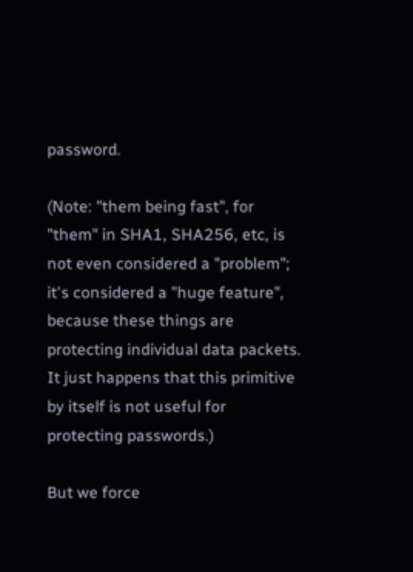password.

(Note: "them being fast", for "them" in SHA1, SHA256, etc, is not even considered a "problem"; it's considered a "huge feature", because these things are protecting individual data packets. It just happens that this primitive by itself is not useful for protecting passwords.)

But we force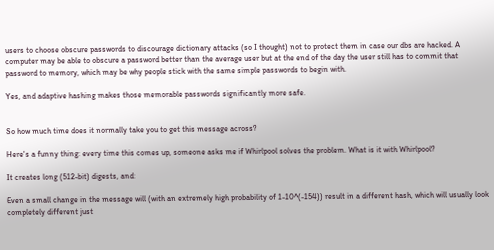users to choose obscure passwords to discourage dictionary attacks (so I thought) not to protect them in case our dbs are hacked. A computer may be able to obscure a password better than the average user but at the end of the day the user still has to commit that password to memory, which may be why people stick with the same simple passwords to begin with.

Yes, and adaptive hashing makes those memorable passwords significantly more safe.


So how much time does it normally take you to get this message across?

Here's a funny thing: every time this comes up, someone asks me if Whirlpool solves the problem. What is it with Whirlpool?

It creates long (512-bit) digests, and:

Even a small change in the message will (with an extremely high probability of 1-10^(-154)) result in a different hash, which will usually look completely different just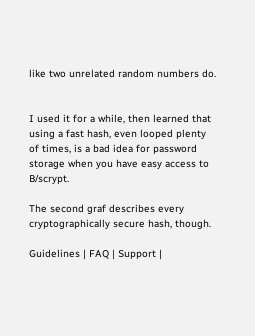like two unrelated random numbers do.


I used it for a while, then learned that using a fast hash, even looped plenty of times, is a bad idea for password storage when you have easy access to B/scrypt.

The second graf describes every cryptographically secure hash, though.

Guidelines | FAQ | Support |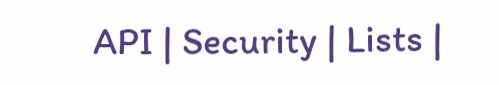API | Security | Lists |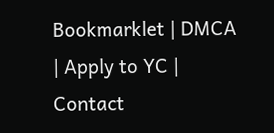Bookmarklet | DMCA | Apply to YC | Contact